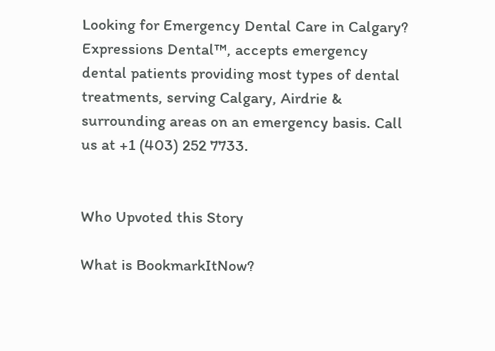Looking for Emergency Dental Care in Calgary? Expressions Dental™, accepts emergency dental patients providing most types of dental treatments, serving Calgary, Airdrie & surrounding areas on an emergency basis. Call us at +1 (403) 252 7733.


Who Upvoted this Story

What is BookmarkItNow?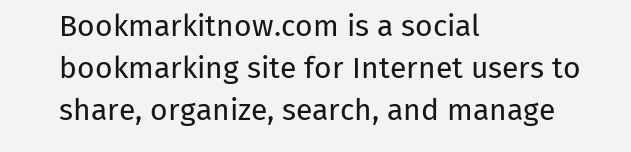Bookmarkitnow.com is a social bookmarking site for Internet users to share, organize, search, and manage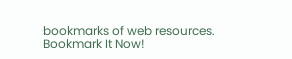bookmarks of web resources. Bookmark It Now!